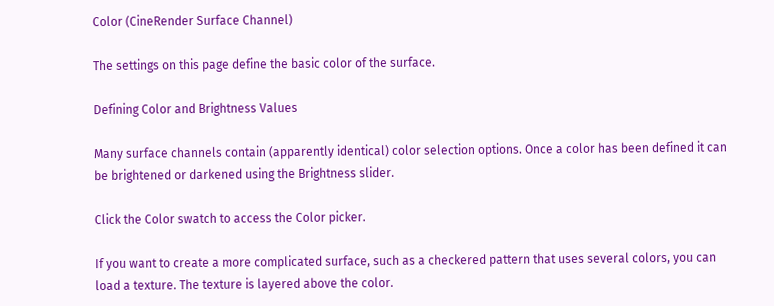Color (CineRender Surface Channel)

The settings on this page define the basic color of the surface.

Defining Color and Brightness Values

Many surface channels contain (apparently identical) color selection options. Once a color has been defined it can be brightened or darkened using the Brightness slider.

Click the Color swatch to access the Color picker.

If you want to create a more complicated surface, such as a checkered pattern that uses several colors, you can load a texture. The texture is layered above the color.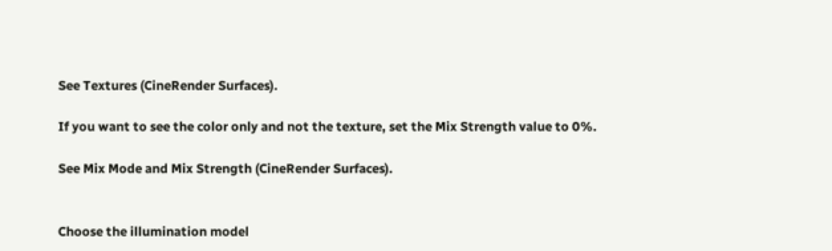See Textures (CineRender Surfaces).

If you want to see the color only and not the texture, set the Mix Strength value to 0%.

See Mix Mode and Mix Strength (CineRender Surfaces).


Choose the illumination model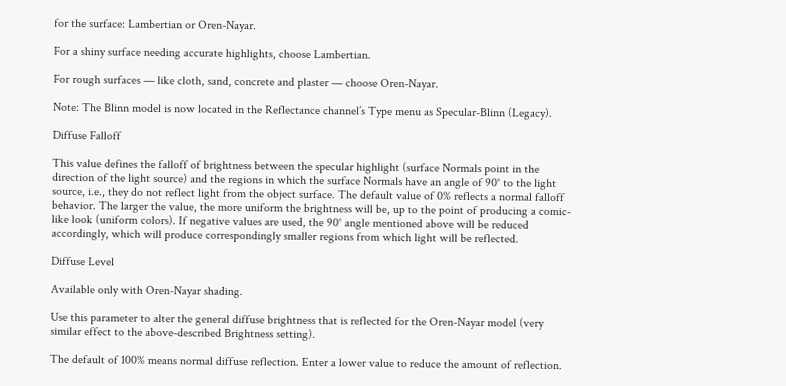for the surface: Lambertian or Oren-Nayar.

For a shiny surface needing accurate highlights, choose Lambertian.

For rough surfaces — like cloth, sand, concrete and plaster — choose Oren-Nayar.

Note: The Blinn model is now located in the Reflectance channel’s Type menu as Specular-Blinn (Legacy).

Diffuse Falloff

This value defines the falloff of brightness between the specular highlight (surface Normals point in the direction of the light source) and the regions in which the surface Normals have an angle of 90° to the light source, i.e., they do not reflect light from the object surface. The default value of 0% reflects a normal falloff behavior. The larger the value, the more uniform the brightness will be, up to the point of producing a comic-like look (uniform colors). If negative values are used, the 90° angle mentioned above will be reduced accordingly, which will produce correspondingly smaller regions from which light will be reflected.

Diffuse Level

Available only with Oren-Nayar shading.

Use this parameter to alter the general diffuse brightness that is reflected for the Oren-Nayar model (very similar effect to the above-described Brightness setting).

The default of 100% means normal diffuse reflection. Enter a lower value to reduce the amount of reflection.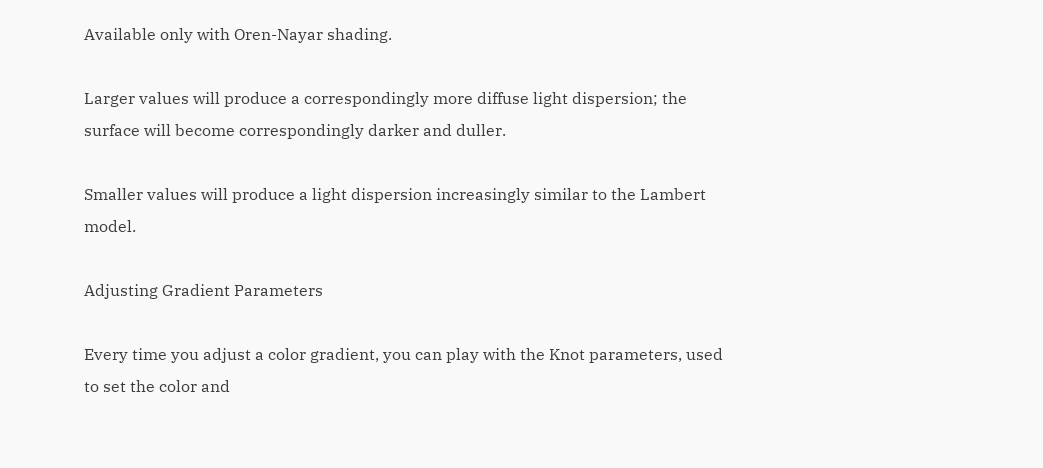Available only with Oren-Nayar shading.

Larger values will produce a correspondingly more diffuse light dispersion; the surface will become correspondingly darker and duller.

Smaller values will produce a light dispersion increasingly similar to the Lambert model.

Adjusting Gradient Parameters

Every time you adjust a color gradient, you can play with the Knot parameters, used to set the color and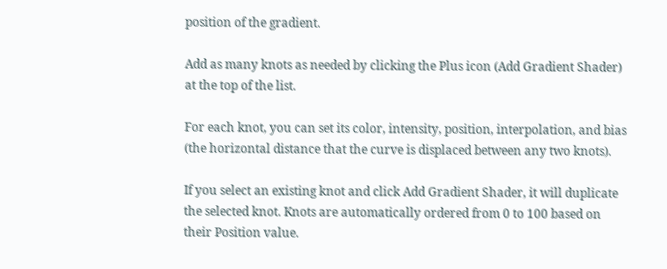position of the gradient.

Add as many knots as needed by clicking the Plus icon (Add Gradient Shader) at the top of the list.

For each knot, you can set its color, intensity, position, interpolation, and bias (the horizontal distance that the curve is displaced between any two knots).

If you select an existing knot and click Add Gradient Shader, it will duplicate the selected knot. Knots are automatically ordered from 0 to 100 based on their Position value.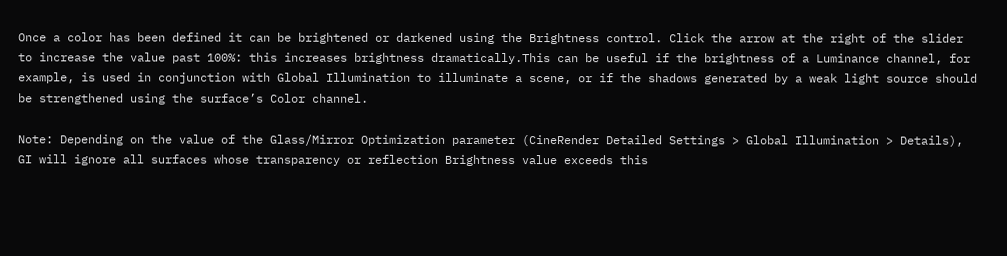Once a color has been defined it can be brightened or darkened using the Brightness control. Click the arrow at the right of the slider to increase the value past 100%: this increases brightness dramatically.This can be useful if the brightness of a Luminance channel, for example, is used in conjunction with Global Illumination to illuminate a scene, or if the shadows generated by a weak light source should be strengthened using the surface’s Color channel.

Note: Depending on the value of the Glass/Mirror Optimization parameter (CineRender Detailed Settings > Global Illumination > Details), GI will ignore all surfaces whose transparency or reflection Brightness value exceeds this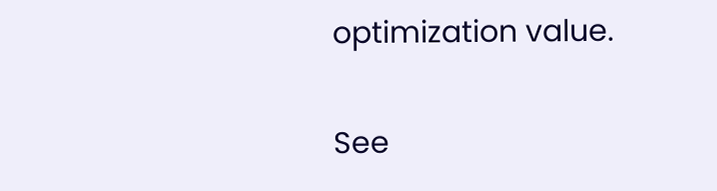optimization value.

See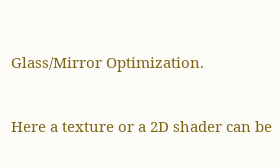Glass/Mirror Optimization.


Here a texture or a 2D shader can be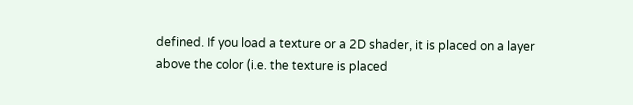defined. If you load a texture or a 2D shader, it is placed on a layer above the color (i.e. the texture is placed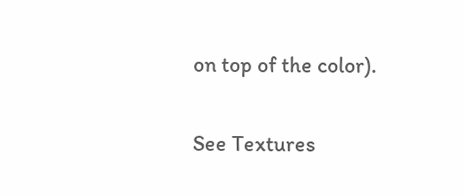on top of the color).

See Textures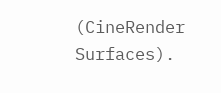(CineRender Surfaces).